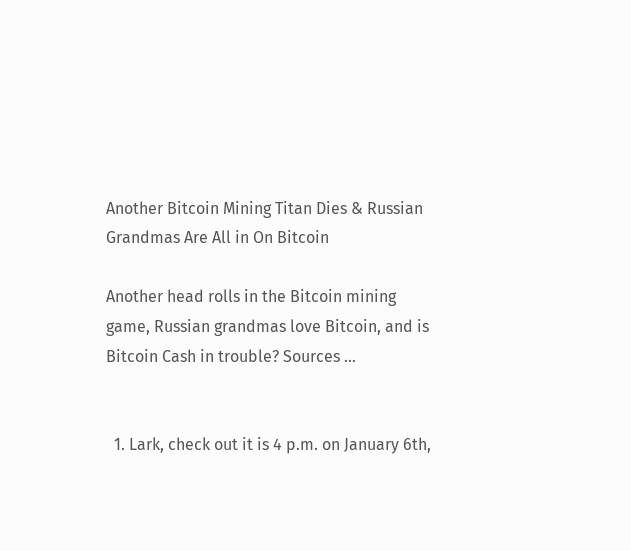Another Bitcoin Mining Titan Dies & Russian Grandmas Are All in On Bitcoin

Another head rolls in the Bitcoin mining game, Russian grandmas love Bitcoin, and is Bitcoin Cash in trouble? Sources …


  1. Lark, check out it is 4 p.m. on January 6th,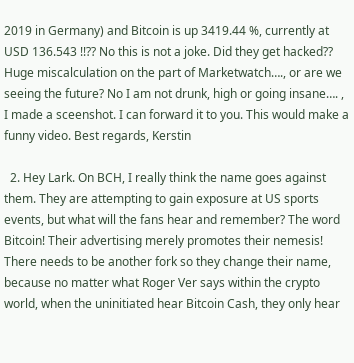2019 in Germany) and Bitcoin is up 3419.44 %, currently at USD 136.543 !!?? No this is not a joke. Did they get hacked?? Huge miscalculation on the part of Marketwatch…., or are we seeing the future? No I am not drunk, high or going insane…. , I made a sceenshot. I can forward it to you. This would make a funny video. Best regards, Kerstin

  2. Hey Lark. On BCH, I really think the name goes against them. They are attempting to gain exposure at US sports events, but what will the fans hear and remember? The word Bitcoin! Their advertising merely promotes their nemesis! There needs to be another fork so they change their name, because no matter what Roger Ver says within the crypto world, when the uninitiated hear Bitcoin Cash, they only hear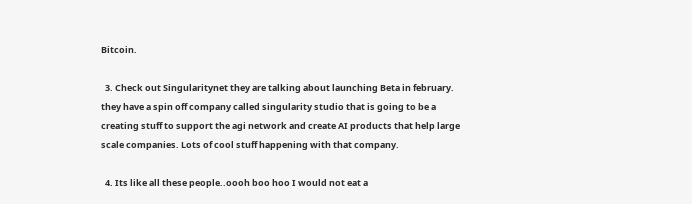Bitcoin.

  3. Check out Singularitynet they are talking about launching Beta in february. they have a spin off company called singularity studio that is going to be a creating stuff to support the agi network and create AI products that help large scale companies. Lots of cool stuff happening with that company.

  4. Its like all these people..oooh boo hoo I would not eat a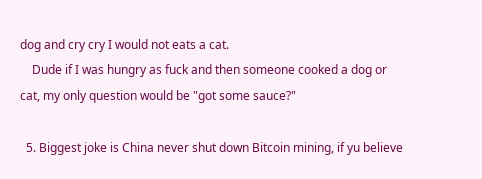dog and cry cry I would not eats a cat.
    Dude if I was hungry as fuck and then someone cooked a dog or cat, my only question would be "got some sauce?"

  5. Biggest joke is China never shut down Bitcoin mining, if yu believe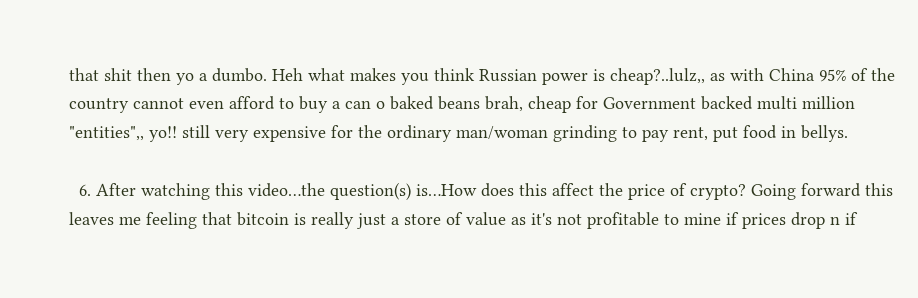that shit then yo a dumbo. Heh what makes you think Russian power is cheap?..lulz,, as with China 95% of the country cannot even afford to buy a can o baked beans brah, cheap for Government backed multi million "entities",, yo!! still very expensive for the ordinary man/woman grinding to pay rent, put food in bellys.

  6. After watching this video…the question(s) is…How does this affect the price of crypto? Going forward this leaves me feeling that bitcoin is really just a store of value as it's not profitable to mine if prices drop n if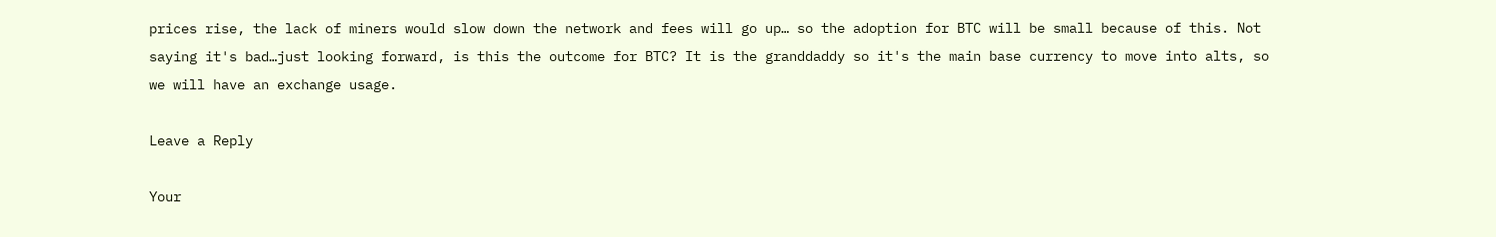prices rise, the lack of miners would slow down the network and fees will go up… so the adoption for BTC will be small because of this. Not saying it's bad…just looking forward, is this the outcome for BTC? It is the granddaddy so it's the main base currency to move into alts, so we will have an exchange usage.

Leave a Reply

Your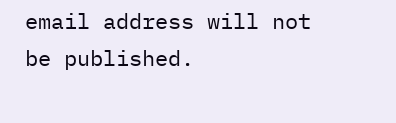email address will not be published.